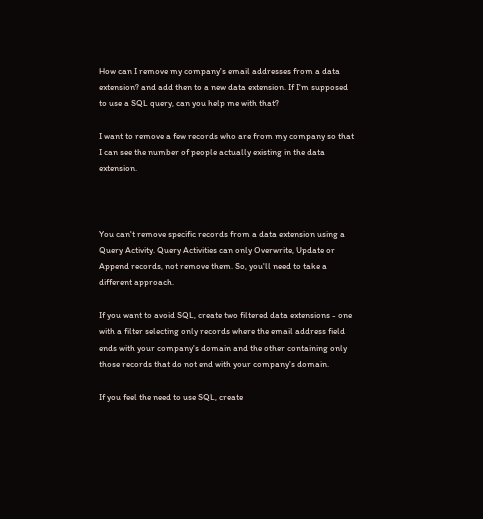How can I remove my company's email addresses from a data extension? and add then to a new data extension. If I'm supposed to use a SQL query, can you help me with that?

I want to remove a few records who are from my company so that I can see the number of people actually existing in the data extension.



You can't remove specific records from a data extension using a Query Activity. Query Activities can only Overwrite, Update or Append records, not remove them. So, you'll need to take a different approach.

If you want to avoid SQL, create two filtered data extensions - one with a filter selecting only records where the email address field ends with your company's domain and the other containing only those records that do not end with your company's domain.

If you feel the need to use SQL, create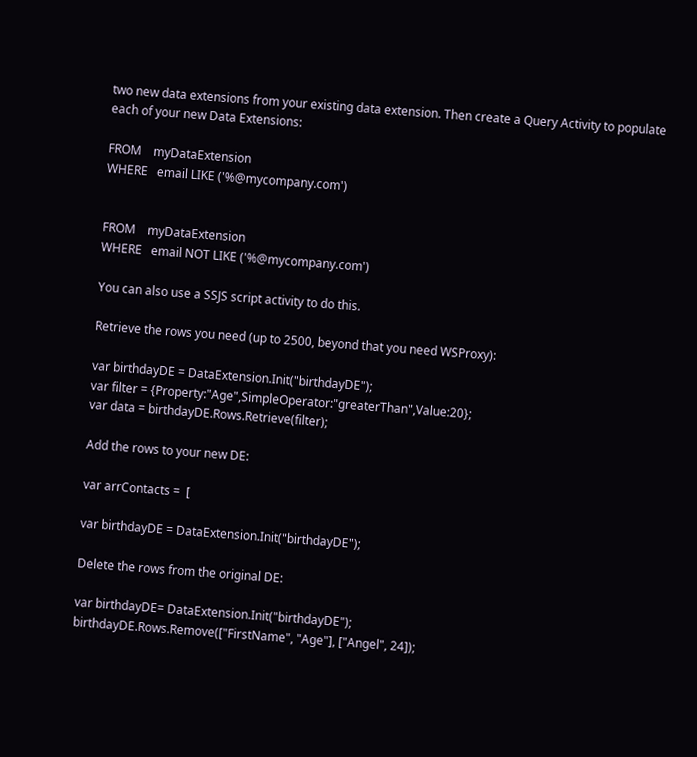two new data extensions from your existing data extension. Then create a Query Activity to populate each of your new Data Extensions:

FROM    myDataExtension
WHERE   email LIKE ('%@mycompany.com')


FROM    myDataExtension
WHERE   email NOT LIKE ('%@mycompany.com')

You can also use a SSJS script activity to do this.

Retrieve the rows you need (up to 2500, beyond that you need WSProxy):

var birthdayDE = DataExtension.Init("birthdayDE");
var filter = {Property:"Age",SimpleOperator:"greaterThan",Value:20};
var data = birthdayDE.Rows.Retrieve(filter);

Add the rows to your new DE:

var arrContacts =  [

var birthdayDE = DataExtension.Init("birthdayDE");

Delete the rows from the original DE:

var birthdayDE= DataExtension.Init("birthdayDE");
birthdayDE.Rows.Remove(["FirstName", "Age"], ["Angel", 24]);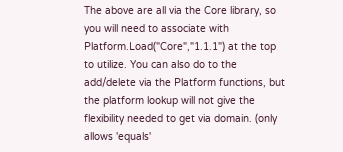The above are all via the Core library, so you will need to associate with Platform.Load("Core","1.1.1") at the top to utilize. You can also do to the add/delete via the Platform functions, but the platform lookup will not give the flexibility needed to get via domain. (only allows 'equals'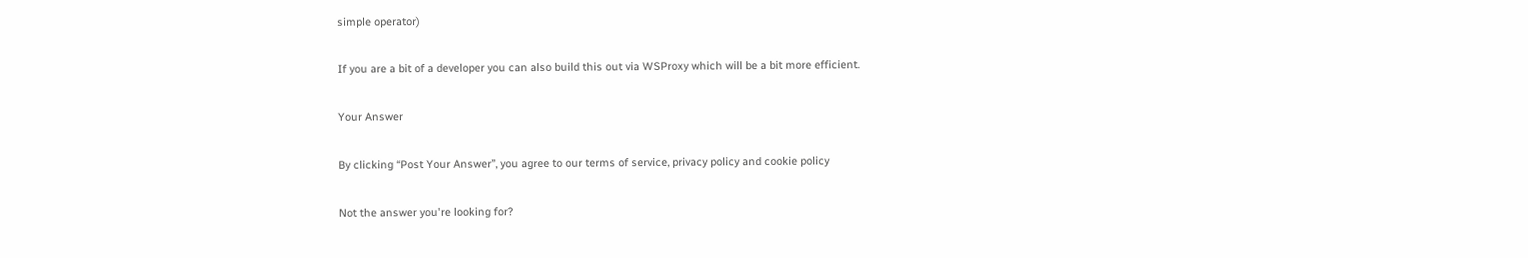simple operator)

If you are a bit of a developer you can also build this out via WSProxy which will be a bit more efficient.

Your Answer

By clicking “Post Your Answer”, you agree to our terms of service, privacy policy and cookie policy

Not the answer you're looking for?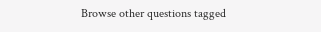Browse other questions tagged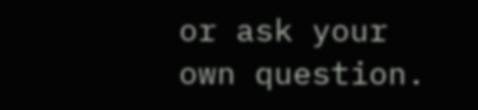or ask your own question.